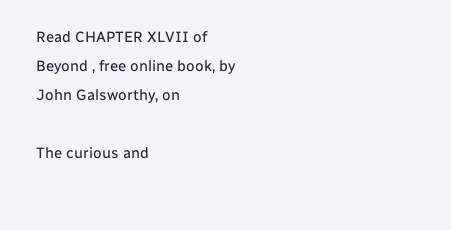Read CHAPTER XLVII of Beyond , free online book, by John Galsworthy, on

The curious and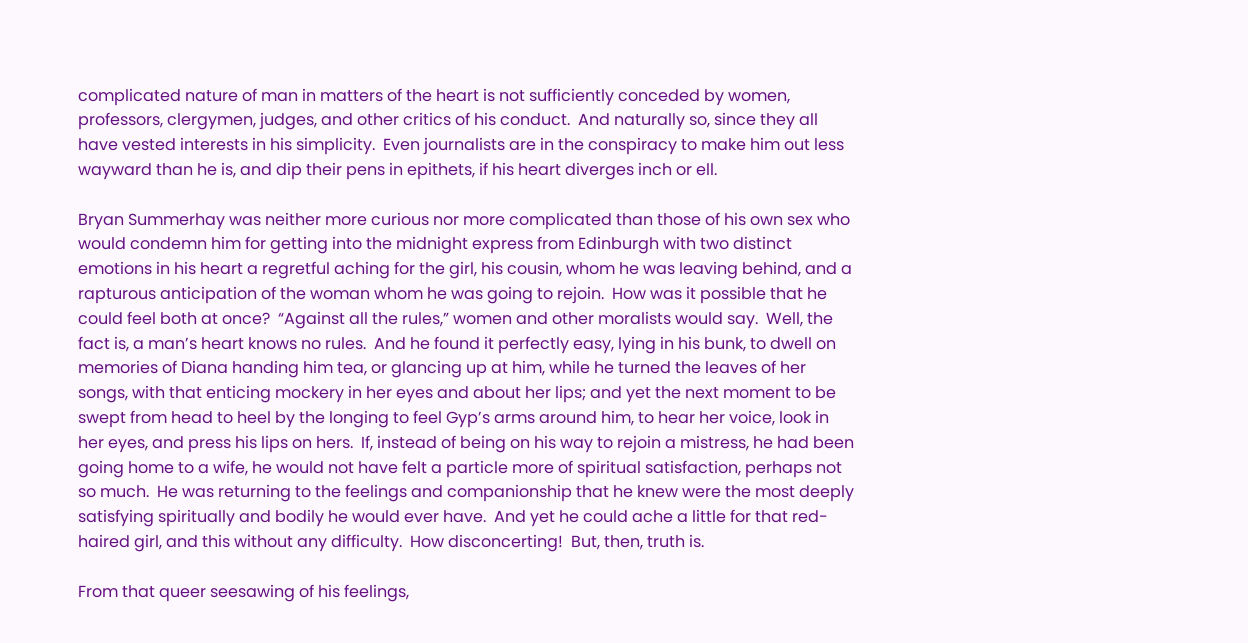complicated nature of man in matters of the heart is not sufficiently conceded by women, professors, clergymen, judges, and other critics of his conduct.  And naturally so, since they all have vested interests in his simplicity.  Even journalists are in the conspiracy to make him out less wayward than he is, and dip their pens in epithets, if his heart diverges inch or ell.

Bryan Summerhay was neither more curious nor more complicated than those of his own sex who would condemn him for getting into the midnight express from Edinburgh with two distinct emotions in his heart a regretful aching for the girl, his cousin, whom he was leaving behind, and a rapturous anticipation of the woman whom he was going to rejoin.  How was it possible that he could feel both at once?  “Against all the rules,” women and other moralists would say.  Well, the fact is, a man’s heart knows no rules.  And he found it perfectly easy, lying in his bunk, to dwell on memories of Diana handing him tea, or glancing up at him, while he turned the leaves of her songs, with that enticing mockery in her eyes and about her lips; and yet the next moment to be swept from head to heel by the longing to feel Gyp’s arms around him, to hear her voice, look in her eyes, and press his lips on hers.  If, instead of being on his way to rejoin a mistress, he had been going home to a wife, he would not have felt a particle more of spiritual satisfaction, perhaps not so much.  He was returning to the feelings and companionship that he knew were the most deeply satisfying spiritually and bodily he would ever have.  And yet he could ache a little for that red-haired girl, and this without any difficulty.  How disconcerting!  But, then, truth is.

From that queer seesawing of his feelings,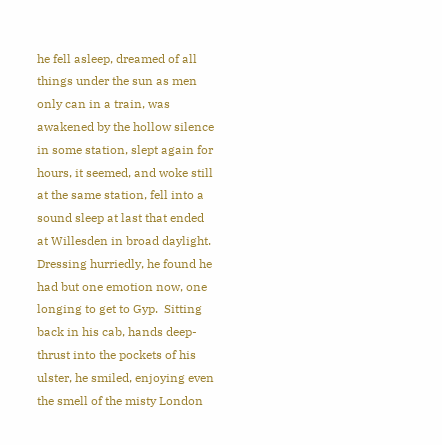he fell asleep, dreamed of all things under the sun as men only can in a train, was awakened by the hollow silence in some station, slept again for hours, it seemed, and woke still at the same station, fell into a sound sleep at last that ended at Willesden in broad daylight.  Dressing hurriedly, he found he had but one emotion now, one longing to get to Gyp.  Sitting back in his cab, hands deep-thrust into the pockets of his ulster, he smiled, enjoying even the smell of the misty London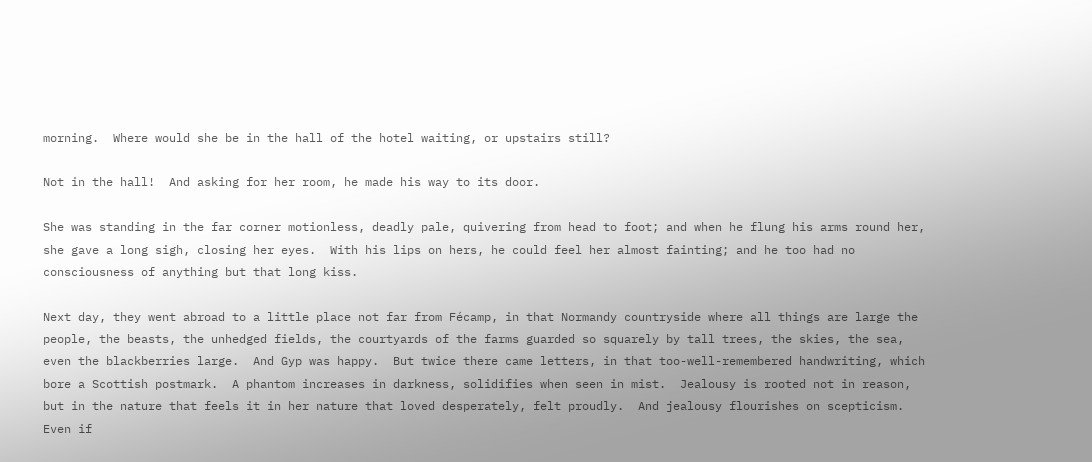morning.  Where would she be in the hall of the hotel waiting, or upstairs still?

Not in the hall!  And asking for her room, he made his way to its door.

She was standing in the far corner motionless, deadly pale, quivering from head to foot; and when he flung his arms round her, she gave a long sigh, closing her eyes.  With his lips on hers, he could feel her almost fainting; and he too had no consciousness of anything but that long kiss.

Next day, they went abroad to a little place not far from Fécamp, in that Normandy countryside where all things are large the people, the beasts, the unhedged fields, the courtyards of the farms guarded so squarely by tall trees, the skies, the sea, even the blackberries large.  And Gyp was happy.  But twice there came letters, in that too-well-remembered handwriting, which bore a Scottish postmark.  A phantom increases in darkness, solidifies when seen in mist.  Jealousy is rooted not in reason, but in the nature that feels it in her nature that loved desperately, felt proudly.  And jealousy flourishes on scepticism.  Even if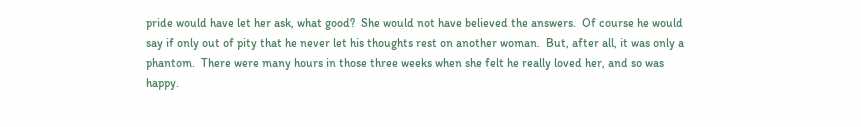pride would have let her ask, what good?  She would not have believed the answers.  Of course he would say if only out of pity that he never let his thoughts rest on another woman.  But, after all, it was only a phantom.  There were many hours in those three weeks when she felt he really loved her, and so was happy.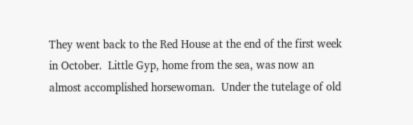They went back to the Red House at the end of the first week in October.  Little Gyp, home from the sea, was now an almost accomplished horsewoman.  Under the tutelage of old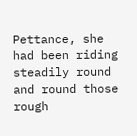Pettance, she had been riding steadily round and round those rough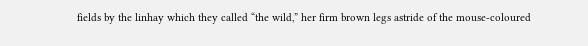fields by the linhay which they called “the wild,” her firm brown legs astride of the mouse-coloured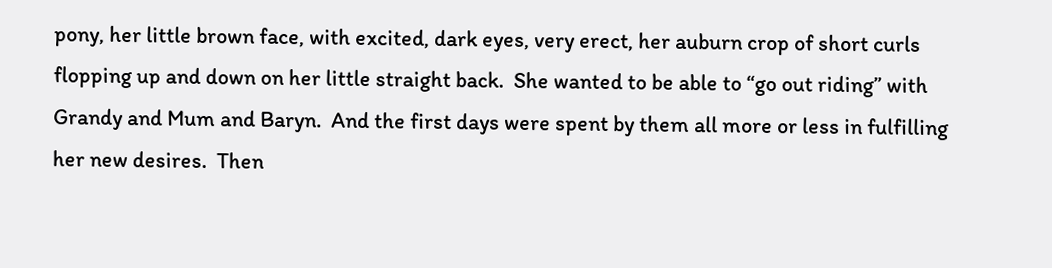pony, her little brown face, with excited, dark eyes, very erect, her auburn crop of short curls flopping up and down on her little straight back.  She wanted to be able to “go out riding” with Grandy and Mum and Baryn.  And the first days were spent by them all more or less in fulfilling her new desires.  Then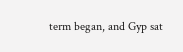term began, and Gyp sat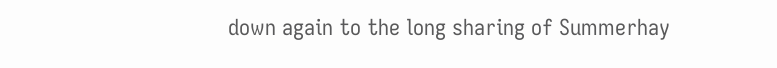down again to the long sharing of Summerhay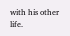with his other life.